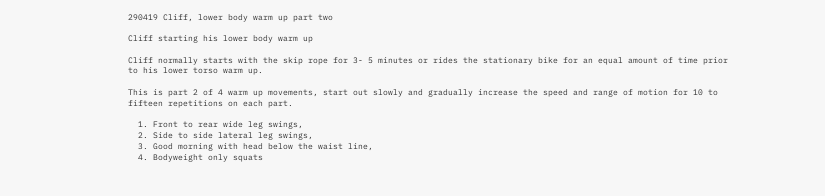290419 Cliff, lower body warm up part two

Cliff starting his lower body warm up

Cliff normally starts with the skip rope for 3- 5 minutes or rides the stationary bike for an equal amount of time prior to his lower torso warm up.

This is part 2 of 4 warm up movements, start out slowly and gradually increase the speed and range of motion for 10 to fifteen repetitions on each part.

  1. Front to rear wide leg swings,
  2. Side to side lateral leg swings,
  3. Good morning with head below the waist line,
  4. Bodyweight only squats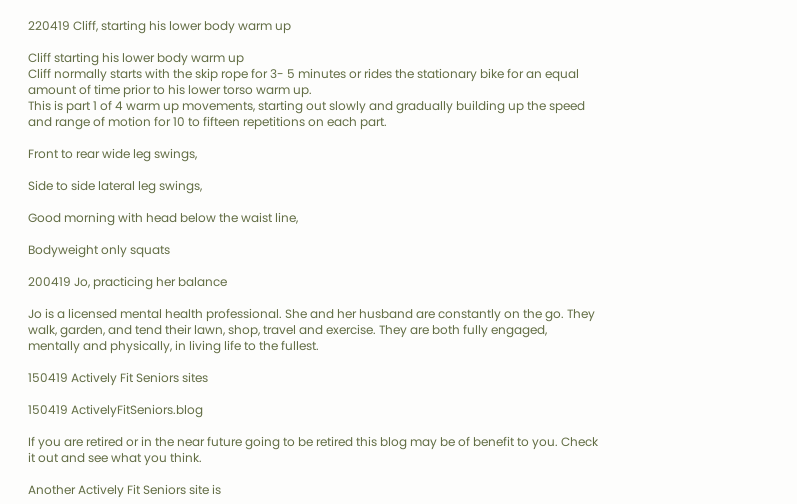220419 Cliff, starting his lower body warm up

Cliff starting his lower body warm up
Cliff normally starts with the skip rope for 3- 5 minutes or rides the stationary bike for an equal amount of time prior to his lower torso warm up.
This is part 1 of 4 warm up movements, starting out slowly and gradually building up the speed and range of motion for 10 to fifteen repetitions on each part.

Front to rear wide leg swings,

Side to side lateral leg swings,

Good morning with head below the waist line,

Bodyweight only squats

200419 Jo, practicing her balance

Jo is a licensed mental health professional. She and her husband are constantly on the go. They walk, garden, and tend their lawn, shop, travel and exercise. They are both fully engaged, mentally and physically, in living life to the fullest.

150419 Actively Fit Seniors sites

150419 ActivelyFitSeniors.blog

If you are retired or in the near future going to be retired this blog may be of benefit to you. Check it out and see what you think.

Another Actively Fit Seniors site is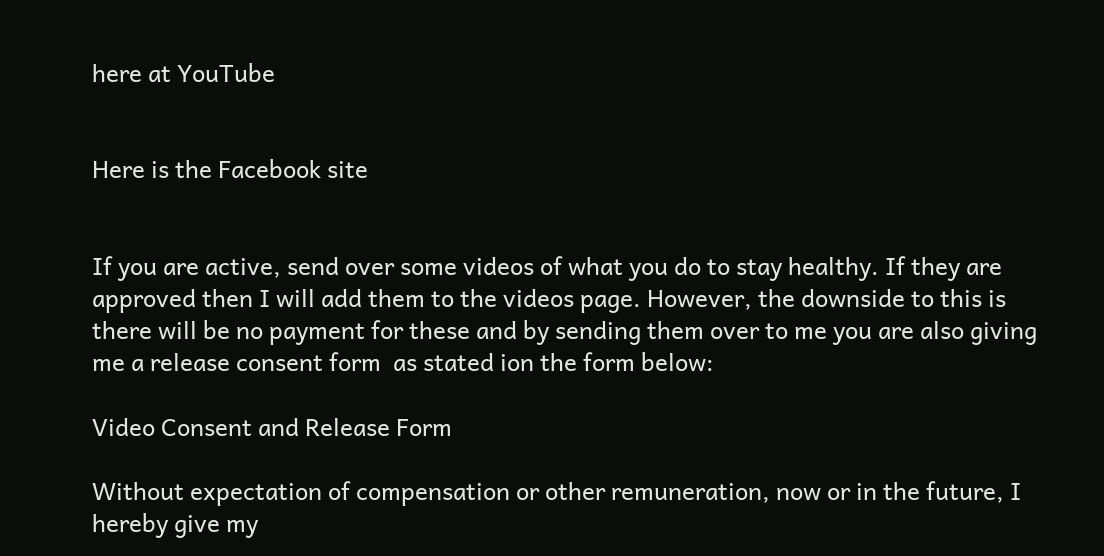here at YouTube


Here is the Facebook site


If you are active, send over some videos of what you do to stay healthy. If they are approved then I will add them to the videos page. However, the downside to this is there will be no payment for these and by sending them over to me you are also giving me a release consent form  as stated ion the form below:

Video Consent and Release Form

Without expectation of compensation or other remuneration, now or in the future, I hereby give my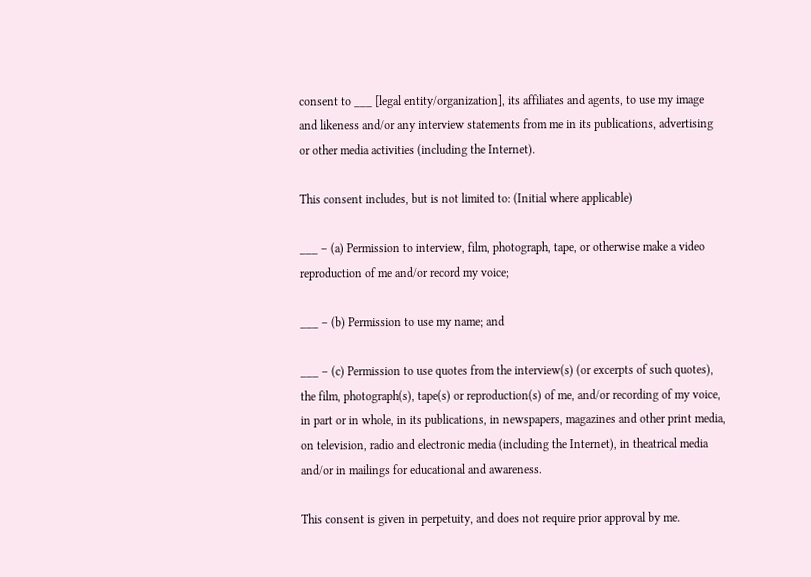consent to ___ [legal entity/organization], its affiliates and agents, to use my image and likeness and/or any interview statements from me in its publications, advertising or other media activities (including the Internet).

This consent includes, but is not limited to: (Initial where applicable)

___ – (a) Permission to interview, film, photograph, tape, or otherwise make a video reproduction of me and/or record my voice;

___ – (b) Permission to use my name; and

___ – (c) Permission to use quotes from the interview(s) (or excerpts of such quotes), the film, photograph(s), tape(s) or reproduction(s) of me, and/or recording of my voice, in part or in whole, in its publications, in newspapers, magazines and other print media, on television, radio and electronic media (including the Internet), in theatrical media and/or in mailings for educational and awareness.

This consent is given in perpetuity, and does not require prior approval by me.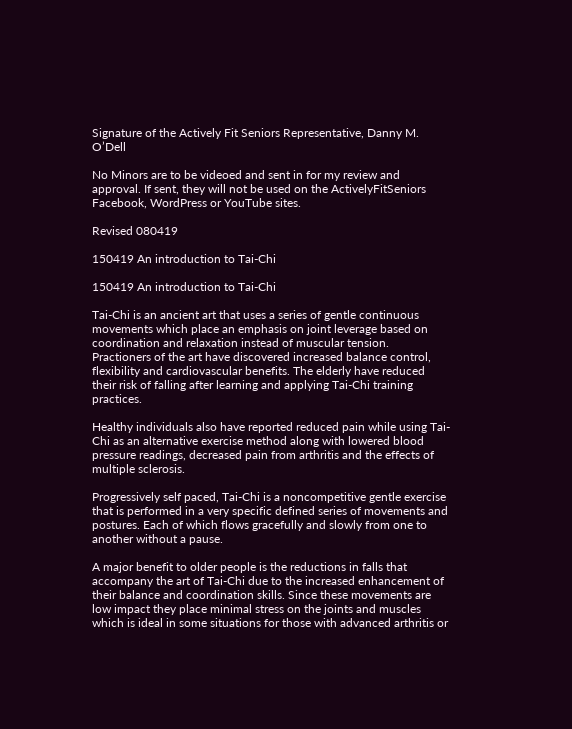Signature of the Actively Fit Seniors Representative, Danny M. O’Dell

No Minors are to be videoed and sent in for my review and approval. If sent, they will not be used on the ActivelyFitSeniors Facebook, WordPress or YouTube sites.

Revised 080419

150419 An introduction to Tai-Chi

150419 An introduction to Tai-Chi

Tai-Chi is an ancient art that uses a series of gentle continuous movements which place an emphasis on joint leverage based on coordination and relaxation instead of muscular tension. Practioners of the art have discovered increased balance control, flexibility and cardiovascular benefits. The elderly have reduced their risk of falling after learning and applying Tai-Chi training practices.

Healthy individuals also have reported reduced pain while using Tai-Chi as an alternative exercise method along with lowered blood pressure readings, decreased pain from arthritis and the effects of multiple sclerosis.

Progressively self paced, Tai-Chi is a noncompetitive gentle exercise that is performed in a very specific defined series of movements and postures. Each of which flows gracefully and slowly from one to another without a pause.

A major benefit to older people is the reductions in falls that accompany the art of Tai-Chi due to the increased enhancement of their balance and coordination skills. Since these movements are low impact they place minimal stress on the joints and muscles which is ideal in some situations for those with advanced arthritis or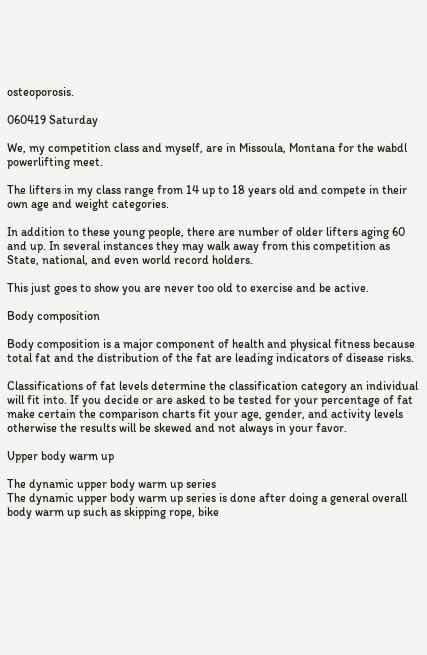osteoporosis.

060419 Saturday

We, my competition class and myself, are in Missoula, Montana for the wabdl powerlifting meet.

The lifters in my class range from 14 up to 18 years old and compete in their own age and weight categories.

In addition to these young people, there are number of older lifters aging 60 and up. In several instances they may walk away from this competition as State, national, and even world record holders.

This just goes to show you are never too old to exercise and be active.

Body composition

Body composition is a major component of health and physical fitness because total fat and the distribution of the fat are leading indicators of disease risks.

Classifications of fat levels determine the classification category an individual will fit into. If you decide or are asked to be tested for your percentage of fat make certain the comparison charts fit your age, gender, and activity levels otherwise the results will be skewed and not always in your favor.

Upper body warm up

The dynamic upper body warm up series
The dynamic upper body warm up series is done after doing a general overall body warm up such as skipping rope, bike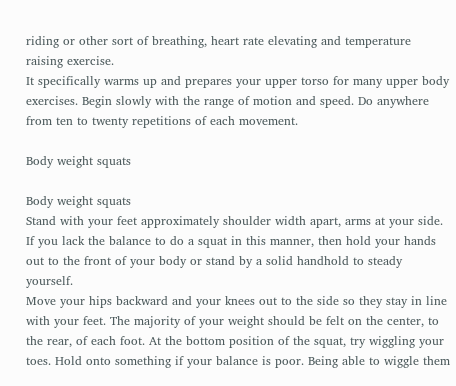riding or other sort of breathing, heart rate elevating and temperature raising exercise.
It specifically warms up and prepares your upper torso for many upper body exercises. Begin slowly with the range of motion and speed. Do anywhere from ten to twenty repetitions of each movement.

Body weight squats

Body weight squats
Stand with your feet approximately shoulder width apart, arms at your side. If you lack the balance to do a squat in this manner, then hold your hands out to the front of your body or stand by a solid handhold to steady yourself.
Move your hips backward and your knees out to the side so they stay in line with your feet. The majority of your weight should be felt on the center, to the rear, of each foot. At the bottom position of the squat, try wiggling your toes. Hold onto something if your balance is poor. Being able to wiggle them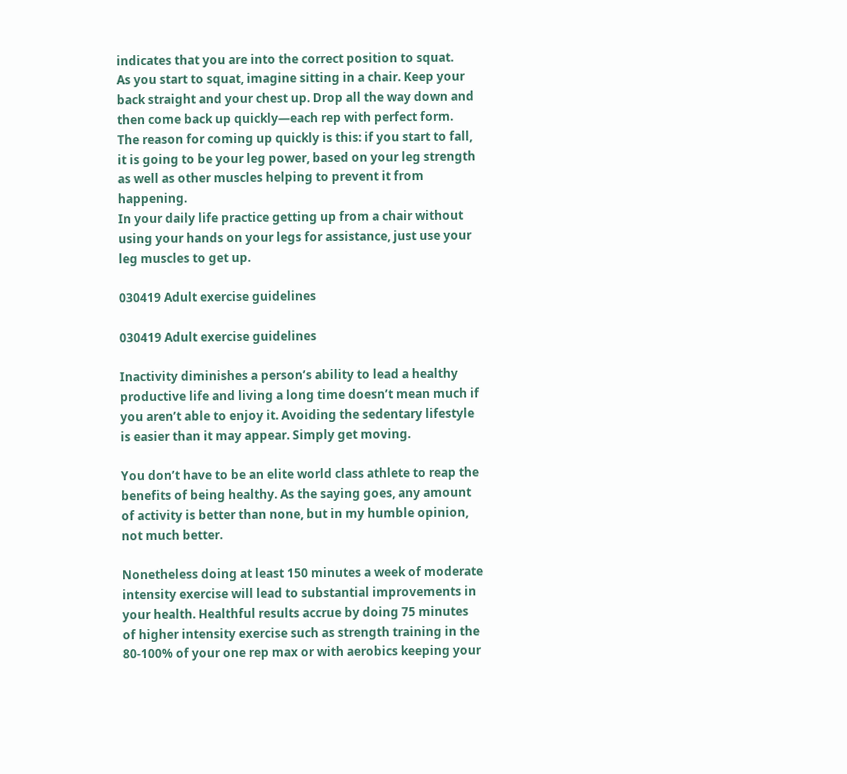indicates that you are into the correct position to squat.
As you start to squat, imagine sitting in a chair. Keep your back straight and your chest up. Drop all the way down and then come back up quickly—each rep with perfect form.
The reason for coming up quickly is this: if you start to fall, it is going to be your leg power, based on your leg strength as well as other muscles helping to prevent it from happening.
In your daily life practice getting up from a chair without using your hands on your legs for assistance, just use your leg muscles to get up.

030419 Adult exercise guidelines

030419 Adult exercise guidelines

Inactivity diminishes a person’s ability to lead a healthy productive life and living a long time doesn’t mean much if you aren’t able to enjoy it. Avoiding the sedentary lifestyle is easier than it may appear. Simply get moving.

You don’t have to be an elite world class athlete to reap the benefits of being healthy. As the saying goes, any amount of activity is better than none, but in my humble opinion, not much better.

Nonetheless doing at least 150 minutes a week of moderate intensity exercise will lead to substantial improvements in your health. Healthful results accrue by doing 75 minutes of higher intensity exercise such as strength training in the 80-100% of your one rep max or with aerobics keeping your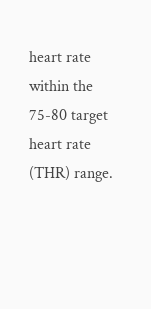heart rate within the 75-80 target heart rate (THR) range.